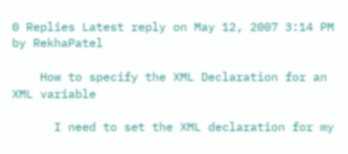0 Replies Latest reply on May 12, 2007 3:14 PM by RekhaPatel

    How to specify the XML Declaration for an XML variable

      I need to set the XML declaration for my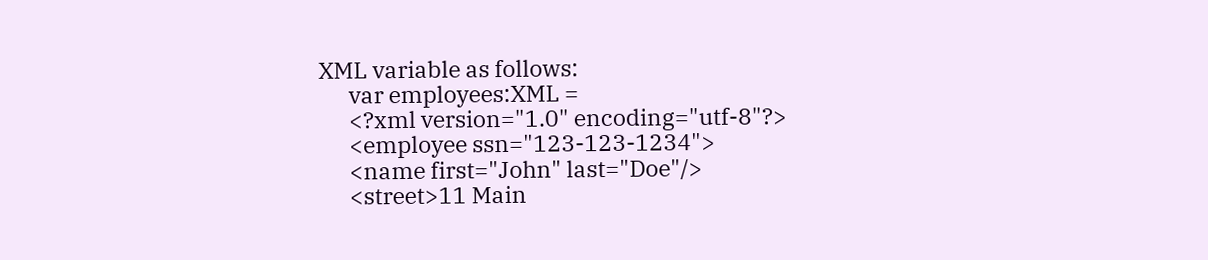XML variable as follows:
      var employees:XML =
      <?xml version="1.0" encoding="utf-8"?>
      <employee ssn="123-123-1234">
      <name first="John" last="Doe"/>
      <street>11 Main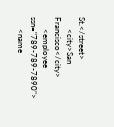St.</street>
      <city>San Francisco</city>
      <employee ssn="789-789-7890">
      <name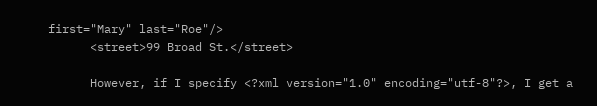first="Mary" last="Roe"/>
      <street>99 Broad St.</street>

      However, if I specify <?xml version="1.0" encoding="utf-8"?>, I get a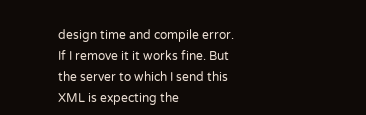design time and compile error. If I remove it it works fine. But the server to which I send this XML is expecting the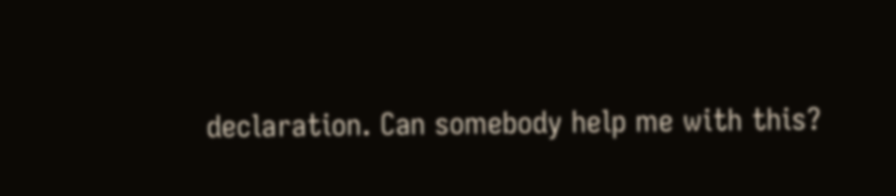declaration. Can somebody help me with this?